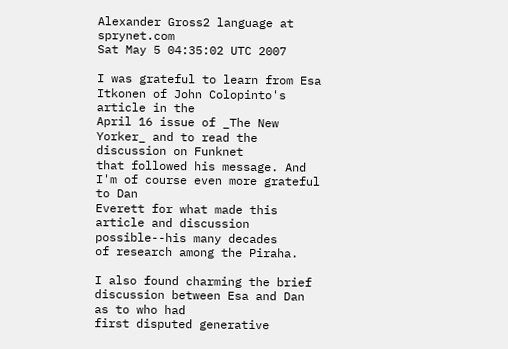Alexander Gross2 language at sprynet.com
Sat May 5 04:35:02 UTC 2007

I was grateful to learn from Esa Itkonen of John Colopinto's article in the
April 16 issue of _The New Yorker_ and to read the discussion on Funknet
that followed his message. And I'm of course even more grateful to Dan
Everett for what made this article and discussion possible--his many decades
of research among the Piraha.

I also found charming the brief discussion between Esa and Dan as to who had
first disputed generative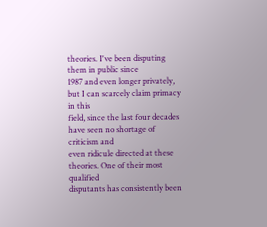theories. I've been disputing them in public since
1987 and even longer privately, but I can scarcely claim primacy in this
field, since the last four decades have seen no shortage of criticism and
even ridicule directed at these theories. One of their most qualified
disputants has consistently been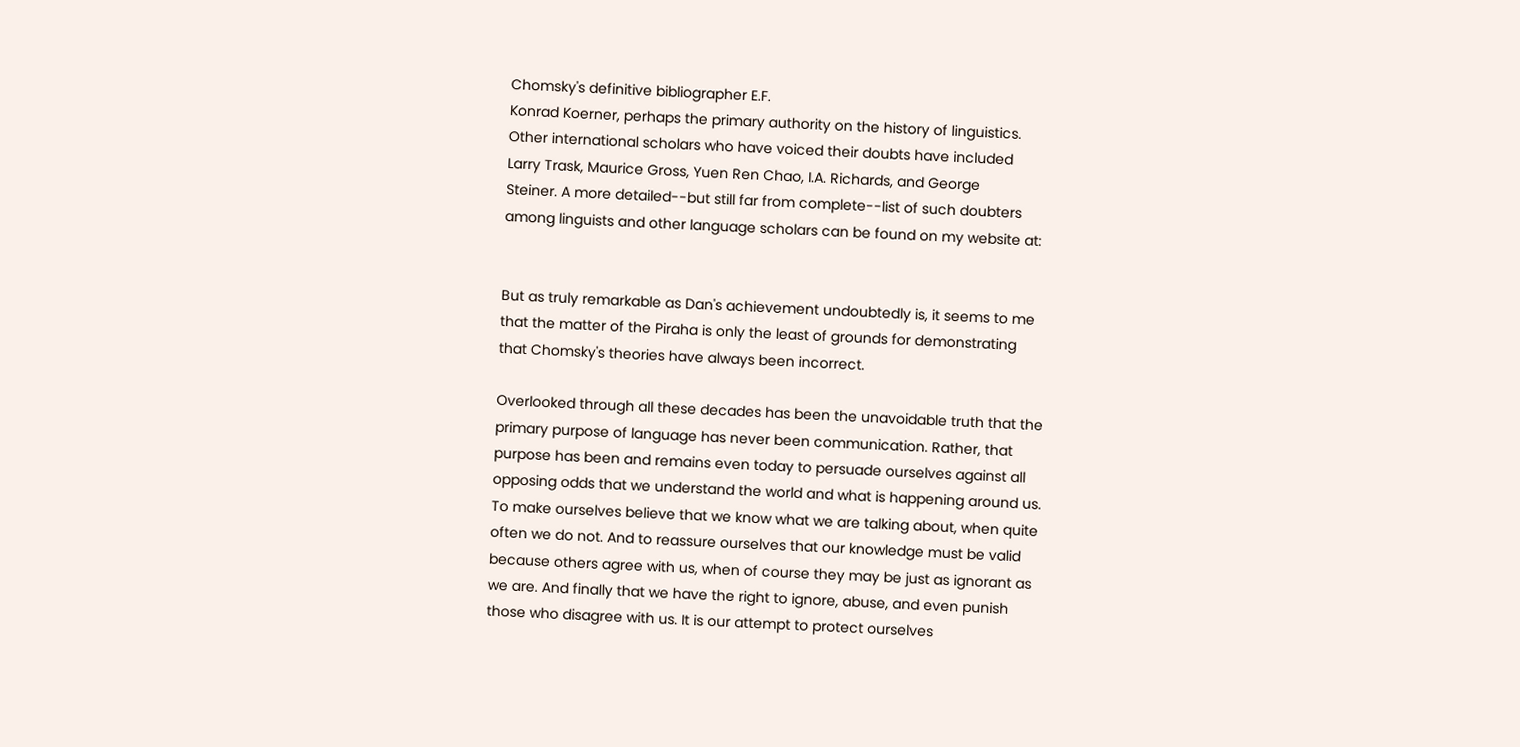Chomsky's definitive bibliographer E.F.
Konrad Koerner, perhaps the primary authority on the history of linguistics.
Other international scholars who have voiced their doubts have included
Larry Trask, Maurice Gross, Yuen Ren Chao, I.A. Richards, and George
Steiner. A more detailed--but still far from complete--list of such doubters
among linguists and other language scholars can be found on my website at:


But as truly remarkable as Dan's achievement undoubtedly is, it seems to me
that the matter of the Piraha is only the least of grounds for demonstrating
that Chomsky's theories have always been incorrect.

Overlooked through all these decades has been the unavoidable truth that the
primary purpose of language has never been communication. Rather, that
purpose has been and remains even today to persuade ourselves against all
opposing odds that we understand the world and what is happening around us.
To make ourselves believe that we know what we are talking about, when quite
often we do not. And to reassure ourselves that our knowledge must be valid
because others agree with us, when of course they may be just as ignorant as
we are. And finally that we have the right to ignore, abuse, and even punish
those who disagree with us. It is our attempt to protect ourselves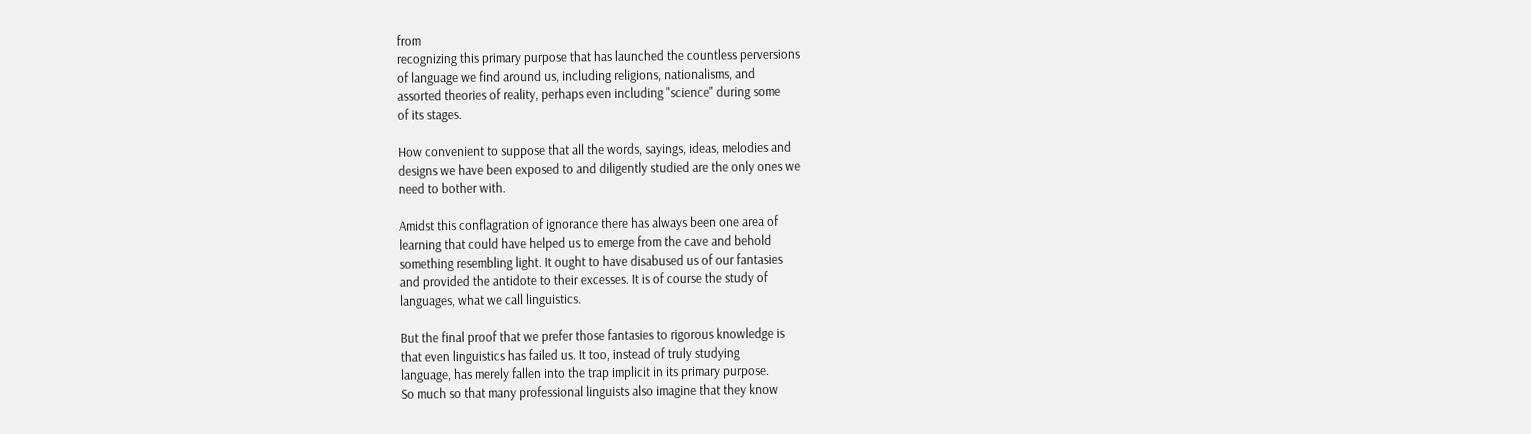from
recognizing this primary purpose that has launched the countless perversions
of language we find around us, including religions, nationalisms, and
assorted theories of reality, perhaps even including "science" during some
of its stages.

How convenient to suppose that all the words, sayings, ideas, melodies and
designs we have been exposed to and diligently studied are the only ones we
need to bother with.

Amidst this conflagration of ignorance there has always been one area of
learning that could have helped us to emerge from the cave and behold
something resembling light. It ought to have disabused us of our fantasies
and provided the antidote to their excesses. It is of course the study of
languages, what we call linguistics.

But the final proof that we prefer those fantasies to rigorous knowledge is
that even linguistics has failed us. It too, instead of truly studying
language, has merely fallen into the trap implicit in its primary purpose.
So much so that many professional linguists also imagine that they know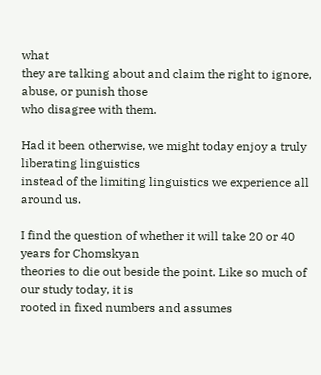what
they are talking about and claim the right to ignore, abuse, or punish those
who disagree with them.

Had it been otherwise, we might today enjoy a truly liberating linguistics
instead of the limiting linguistics we experience all around us.

I find the question of whether it will take 20 or 40 years for Chomskyan
theories to die out beside the point. Like so much of our study today, it is
rooted in fixed numbers and assumes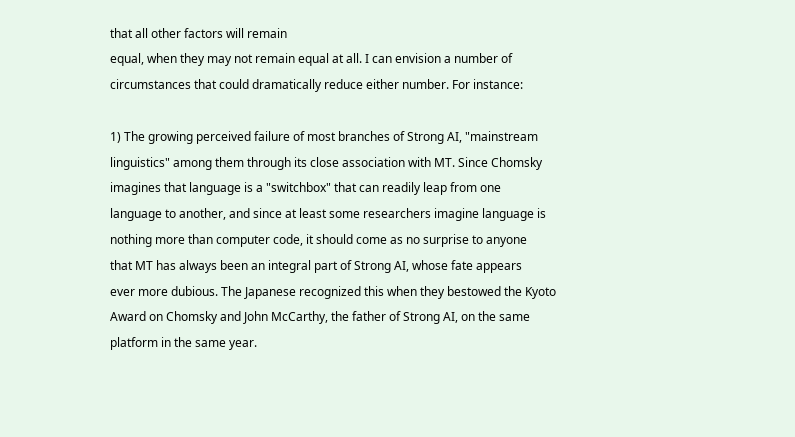that all other factors will remain
equal, when they may not remain equal at all. I can envision a number of
circumstances that could dramatically reduce either number. For instance:

1) The growing perceived failure of most branches of Strong AI, "mainstream
linguistics" among them through its close association with MT. Since Chomsky
imagines that language is a "switchbox" that can readily leap from one
language to another, and since at least some researchers imagine language is
nothing more than computer code, it should come as no surprise to anyone
that MT has always been an integral part of Strong AI, whose fate appears
ever more dubious. The Japanese recognized this when they bestowed the Kyoto
Award on Chomsky and John McCarthy, the father of Strong AI, on the same
platform in the same year.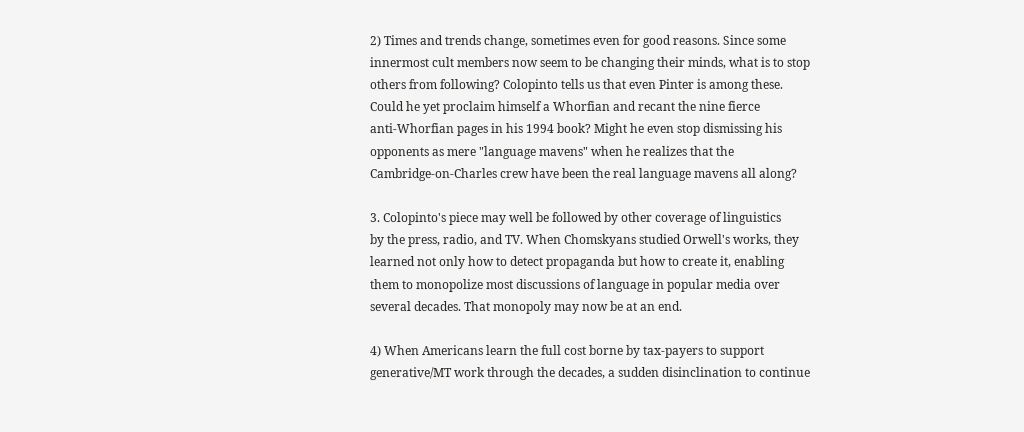2) Times and trends change, sometimes even for good reasons. Since some
innermost cult members now seem to be changing their minds, what is to stop
others from following? Colopinto tells us that even Pinter is among these.
Could he yet proclaim himself a Whorfian and recant the nine fierce
anti-Whorfian pages in his 1994 book? Might he even stop dismissing his
opponents as mere "language mavens" when he realizes that the
Cambridge-on-Charles crew have been the real language mavens all along?

3. Colopinto's piece may well be followed by other coverage of linguistics
by the press, radio, and TV. When Chomskyans studied Orwell's works, they
learned not only how to detect propaganda but how to create it, enabling
them to monopolize most discussions of language in popular media over
several decades. That monopoly may now be at an end.

4) When Americans learn the full cost borne by tax-payers to support
generative/MT work through the decades, a sudden disinclination to continue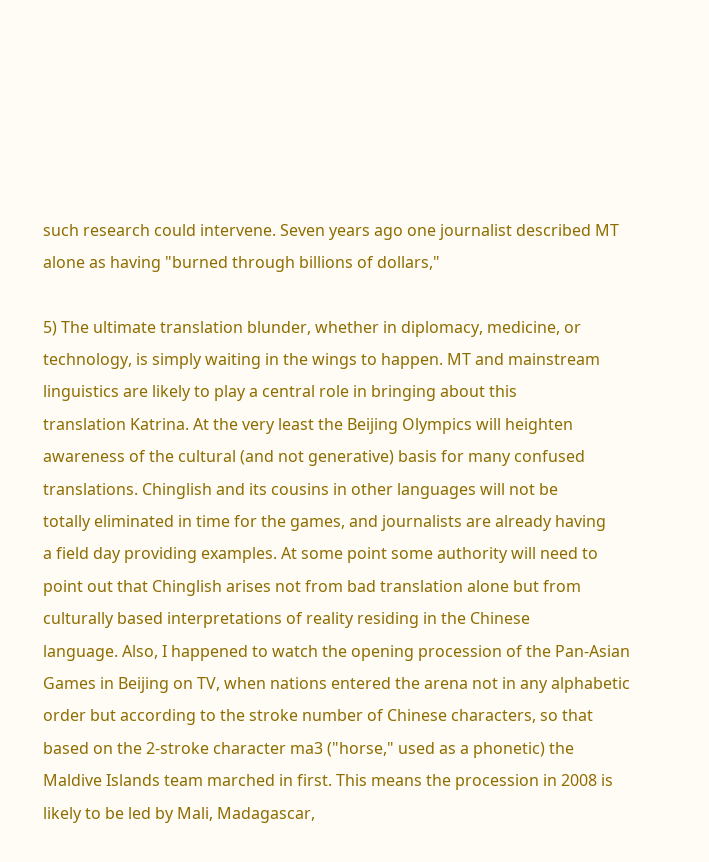such research could intervene. Seven years ago one journalist described MT
alone as having "burned through billions of dollars,"

5) The ultimate translation blunder, whether in diplomacy, medicine, or
technology, is simply waiting in the wings to happen. MT and mainstream
linguistics are likely to play a central role in bringing about this
translation Katrina. At the very least the Beijing Olympics will heighten
awareness of the cultural (and not generative) basis for many confused
translations. Chinglish and its cousins in other languages will not be
totally eliminated in time for the games, and journalists are already having
a field day providing examples. At some point some authority will need to
point out that Chinglish arises not from bad translation alone but from
culturally based interpretations of reality residing in the Chinese
language. Also, I happened to watch the opening procession of the Pan-Asian
Games in Beijing on TV, when nations entered the arena not in any alphabetic
order but according to the stroke number of Chinese characters, so that
based on the 2-stroke character ma3 ("horse," used as a phonetic) the
Maldive Islands team marched in first. This means the procession in 2008 is
likely to be led by Mali, Madagascar,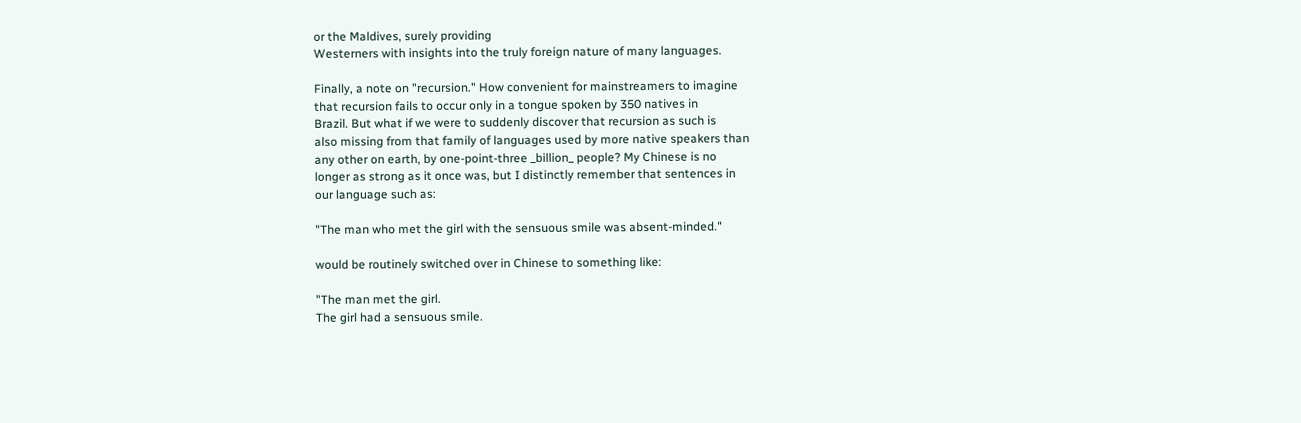or the Maldives, surely providing
Westerners with insights into the truly foreign nature of many languages.

Finally, a note on "recursion." How convenient for mainstreamers to imagine
that recursion fails to occur only in a tongue spoken by 350 natives in
Brazil. But what if we were to suddenly discover that recursion as such is
also missing from that family of languages used by more native speakers than
any other on earth, by one-point-three _billion_ people? My Chinese is no
longer as strong as it once was, but I distinctly remember that sentences in
our language such as:

"The man who met the girl with the sensuous smile was absent-minded."

would be routinely switched over in Chinese to something like:

"The man met the girl.
The girl had a sensuous smile.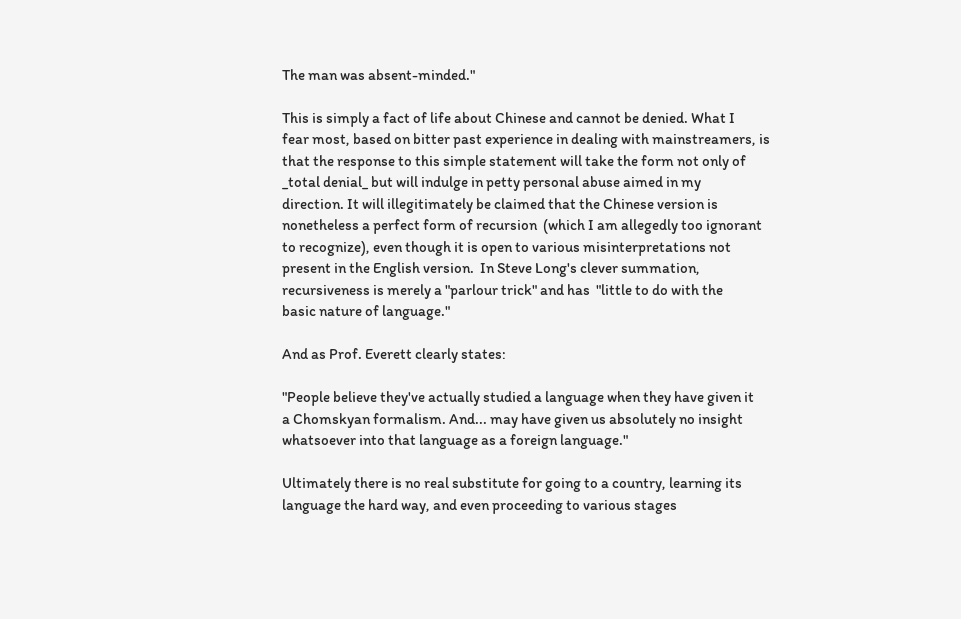The man was absent-minded."

This is simply a fact of life about Chinese and cannot be denied. What I
fear most, based on bitter past experience in dealing with mainstreamers, is
that the response to this simple statement will take the form not only of
_total denial_ but will indulge in petty personal abuse aimed in my
direction. It will illegitimately be claimed that the Chinese version is
nonetheless a perfect form of recursion  (which I am allegedly too ignorant
to recognize), even though it is open to various misinterpretations not
present in the English version.  In Steve Long's clever summation,
recursiveness is merely a "parlour trick" and has  "little to do with the
basic nature of language."

And as Prof. Everett clearly states:

"People believe they've actually studied a language when they have given it
a Chomskyan formalism. And... may have given us absolutely no insight
whatsoever into that language as a foreign language."

Ultimately there is no real substitute for going to a country, learning its
language the hard way, and even proceeding to various stages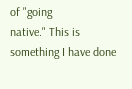of "going
native." This is something I have done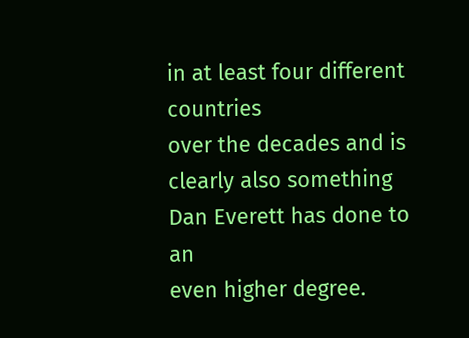in at least four different countries
over the decades and is clearly also something Dan Everett has done to an
even higher degree.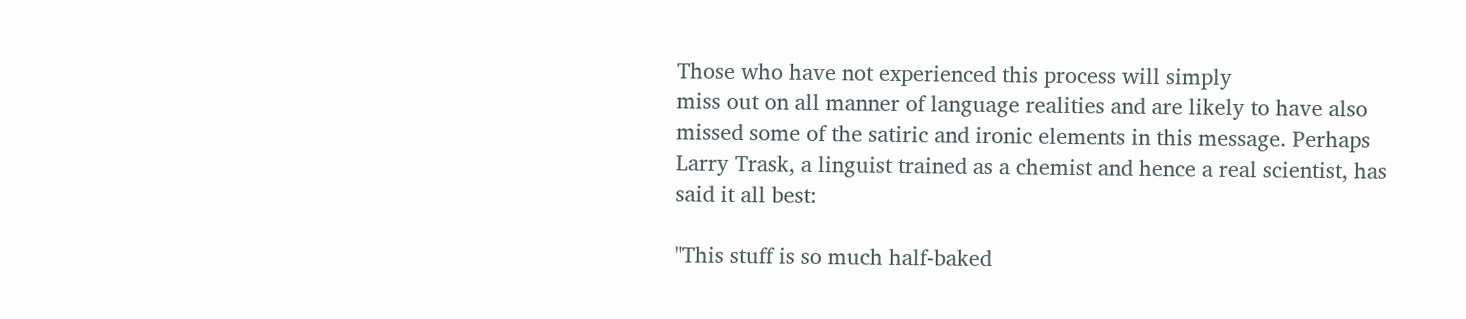Those who have not experienced this process will simply
miss out on all manner of language realities and are likely to have also
missed some of the satiric and ironic elements in this message. Perhaps
Larry Trask, a linguist trained as a chemist and hence a real scientist, has
said it all best:

"This stuff is so much half-baked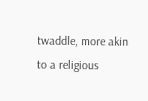twaddle, more akin to a religious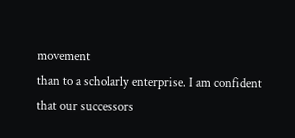movement
than to a scholarly enterprise. I am confident that our successors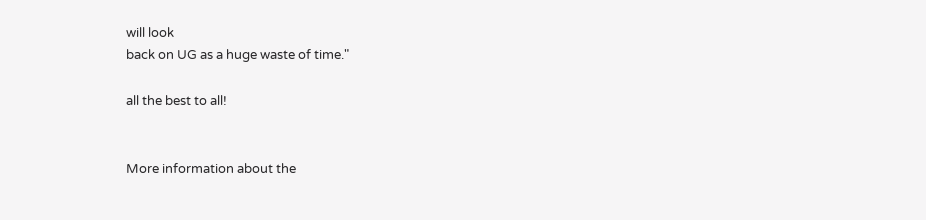will look
back on UG as a huge waste of time."

all the best to all!


More information about the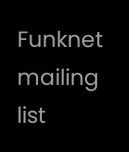Funknet mailing list